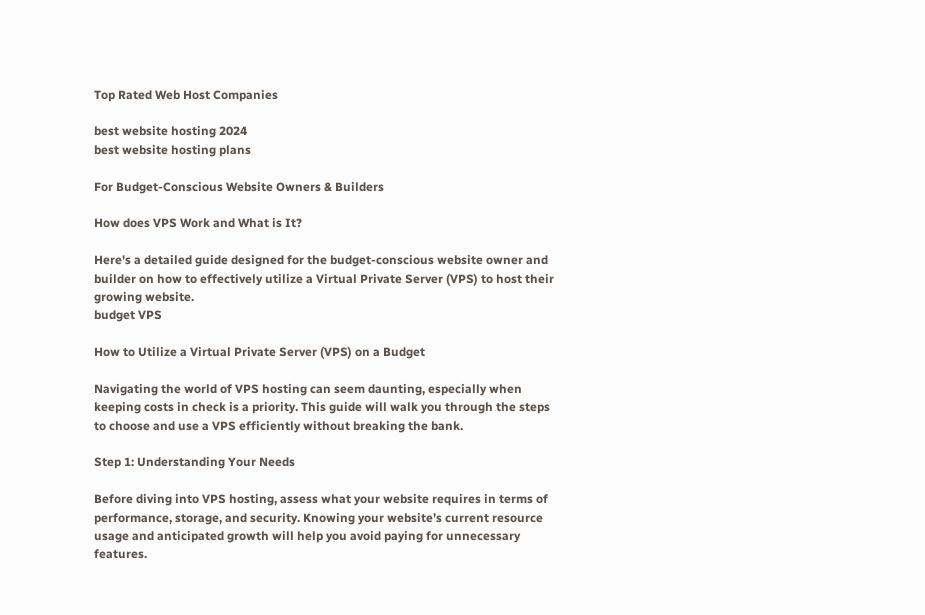Top Rated Web Host Companies

best website hosting 2024
best website hosting plans

For Budget-Conscious Website Owners & Builders

How does VPS Work and What is It?

Here's a detailed guide designed for the budget-conscious website owner and builder on how to effectively utilize a Virtual Private Server (VPS) to host their growing website.
budget VPS

How to Utilize a Virtual Private Server (VPS) on a Budget

Navigating the world of VPS hosting can seem daunting, especially when keeping costs in check is a priority. This guide will walk you through the steps to choose and use a VPS efficiently without breaking the bank.

Step 1: Understanding Your Needs

Before diving into VPS hosting, assess what your website requires in terms of performance, storage, and security. Knowing your website’s current resource usage and anticipated growth will help you avoid paying for unnecessary features.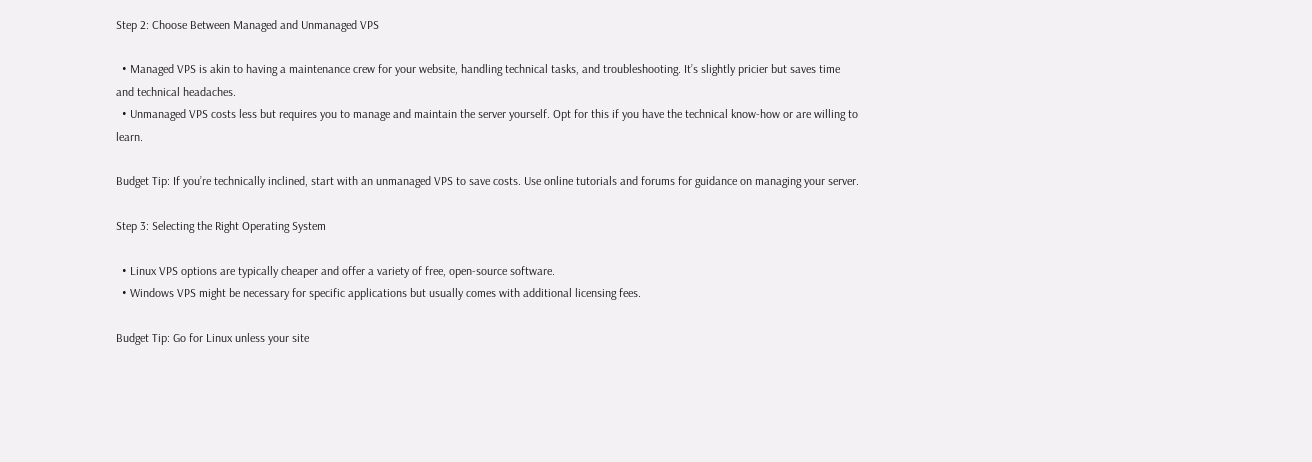Step 2: Choose Between Managed and Unmanaged VPS

  • Managed VPS is akin to having a maintenance crew for your website, handling technical tasks, and troubleshooting. It’s slightly pricier but saves time and technical headaches.
  • Unmanaged VPS costs less but requires you to manage and maintain the server yourself. Opt for this if you have the technical know-how or are willing to learn.

Budget Tip: If you’re technically inclined, start with an unmanaged VPS to save costs. Use online tutorials and forums for guidance on managing your server.

Step 3: Selecting the Right Operating System

  • Linux VPS options are typically cheaper and offer a variety of free, open-source software.
  • Windows VPS might be necessary for specific applications but usually comes with additional licensing fees.

Budget Tip: Go for Linux unless your site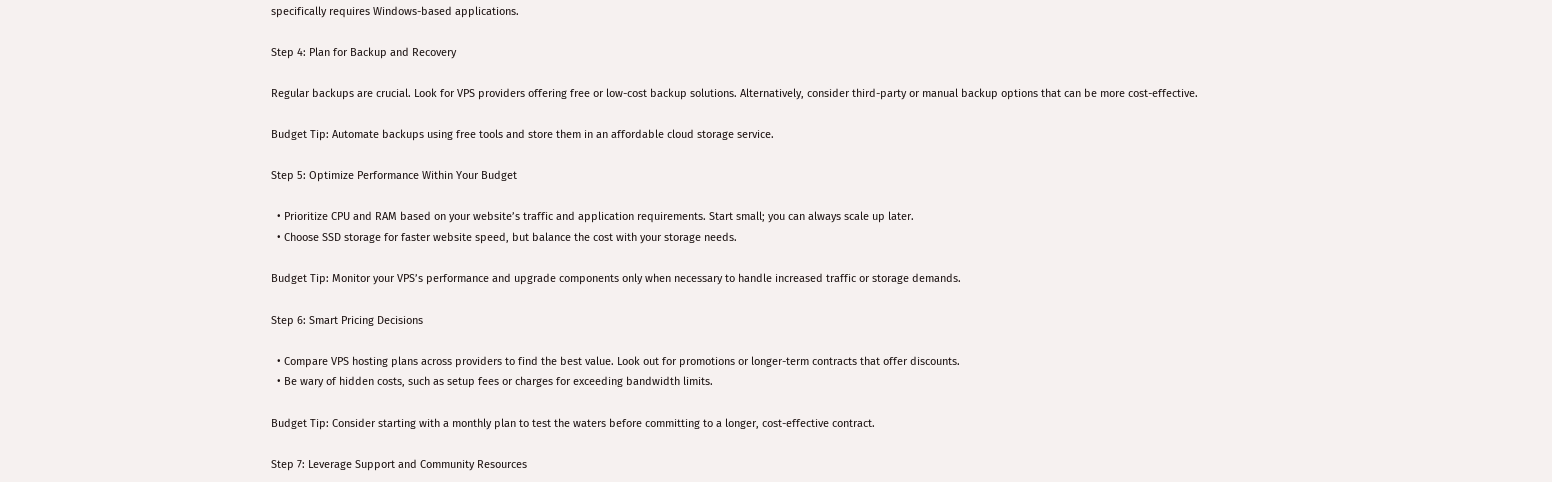specifically requires Windows-based applications.

Step 4: Plan for Backup and Recovery

Regular backups are crucial. Look for VPS providers offering free or low-cost backup solutions. Alternatively, consider third-party or manual backup options that can be more cost-effective.

Budget Tip: Automate backups using free tools and store them in an affordable cloud storage service.

Step 5: Optimize Performance Within Your Budget

  • Prioritize CPU and RAM based on your website’s traffic and application requirements. Start small; you can always scale up later.
  • Choose SSD storage for faster website speed, but balance the cost with your storage needs.

Budget Tip: Monitor your VPS’s performance and upgrade components only when necessary to handle increased traffic or storage demands.

Step 6: Smart Pricing Decisions

  • Compare VPS hosting plans across providers to find the best value. Look out for promotions or longer-term contracts that offer discounts.
  • Be wary of hidden costs, such as setup fees or charges for exceeding bandwidth limits.

Budget Tip: Consider starting with a monthly plan to test the waters before committing to a longer, cost-effective contract.

Step 7: Leverage Support and Community Resources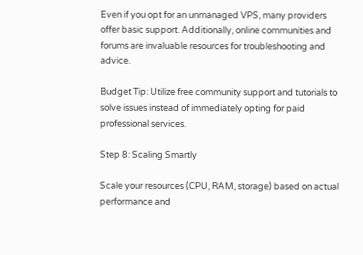Even if you opt for an unmanaged VPS, many providers offer basic support. Additionally, online communities and forums are invaluable resources for troubleshooting and advice.

Budget Tip: Utilize free community support and tutorials to solve issues instead of immediately opting for paid professional services.

Step 8: Scaling Smartly

Scale your resources (CPU, RAM, storage) based on actual performance and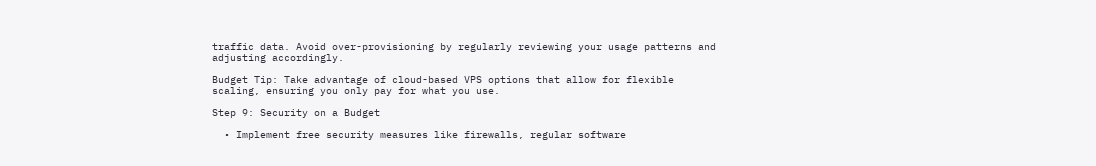traffic data. Avoid over-provisioning by regularly reviewing your usage patterns and adjusting accordingly.

Budget Tip: Take advantage of cloud-based VPS options that allow for flexible scaling, ensuring you only pay for what you use.

Step 9: Security on a Budget

  • Implement free security measures like firewalls, regular software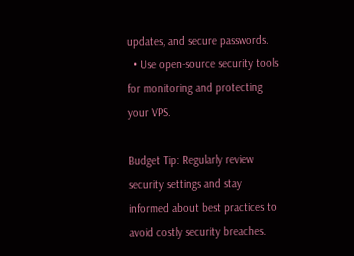updates, and secure passwords.
  • Use open-source security tools for monitoring and protecting your VPS.

Budget Tip: Regularly review security settings and stay informed about best practices to avoid costly security breaches.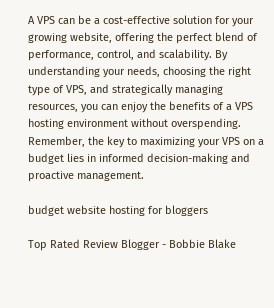A VPS can be a cost-effective solution for your growing website, offering the perfect blend of performance, control, and scalability. By understanding your needs, choosing the right type of VPS, and strategically managing resources, you can enjoy the benefits of a VPS hosting environment without overspending. Remember, the key to maximizing your VPS on a budget lies in informed decision-making and proactive management.

budget website hosting for bloggers

Top Rated Review Blogger - Bobbie Blake